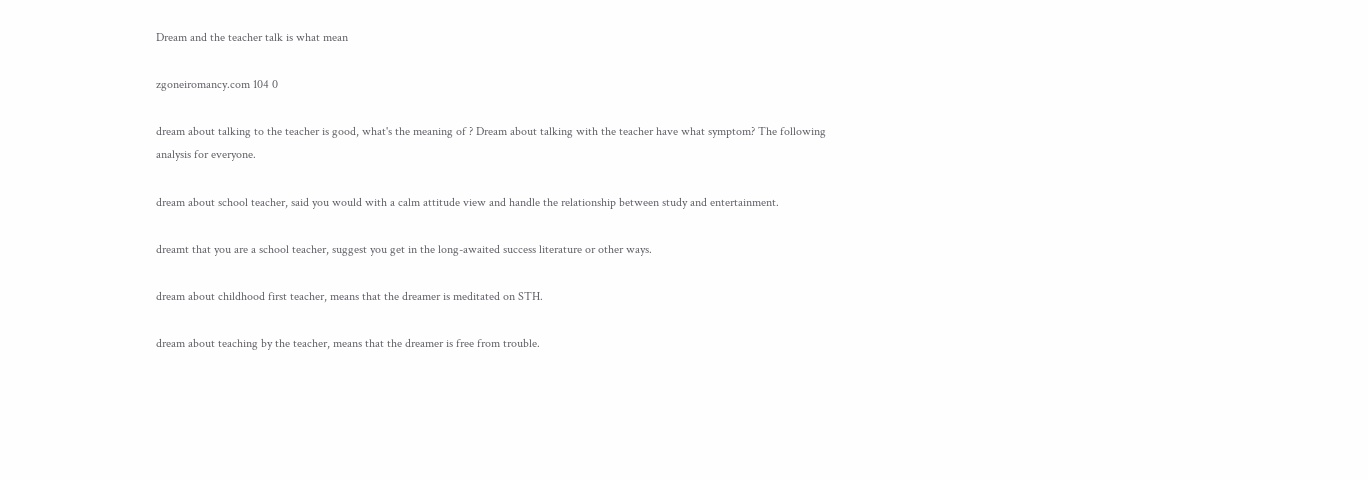Dream and the teacher talk is what mean

zgoneiromancy.com 104 0

dream about talking to the teacher is good, what's the meaning of ? Dream about talking with the teacher have what symptom? The following analysis for everyone.

dream about school teacher, said you would with a calm attitude view and handle the relationship between study and entertainment.

dreamt that you are a school teacher, suggest you get in the long-awaited success literature or other ways.

dream about childhood first teacher, means that the dreamer is meditated on STH.

dream about teaching by the teacher, means that the dreamer is free from trouble.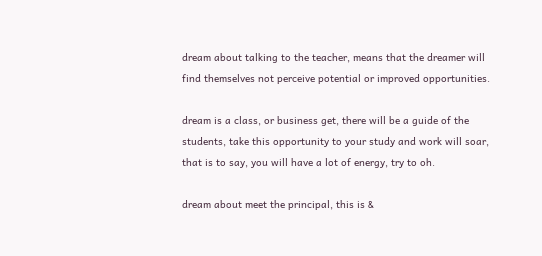dream about talking to the teacher, means that the dreamer will find themselves not perceive potential or improved opportunities.

dream is a class, or business get, there will be a guide of the students, take this opportunity to your study and work will soar, that is to say, you will have a lot of energy, try to oh.

dream about meet the principal, this is &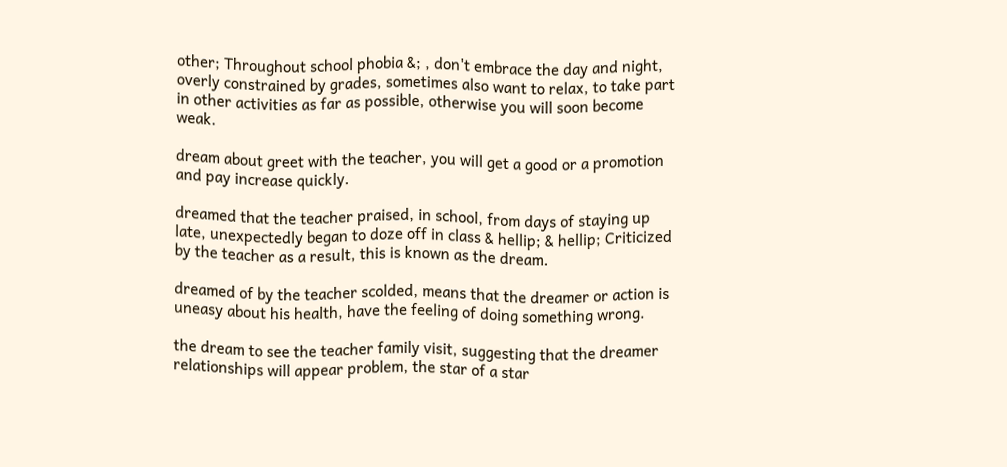other; Throughout school phobia &; , don't embrace the day and night, overly constrained by grades, sometimes also want to relax, to take part in other activities as far as possible, otherwise you will soon become weak.

dream about greet with the teacher, you will get a good or a promotion and pay increase quickly.

dreamed that the teacher praised, in school, from days of staying up late, unexpectedly began to doze off in class & hellip; & hellip; Criticized by the teacher as a result, this is known as the dream.

dreamed of by the teacher scolded, means that the dreamer or action is uneasy about his health, have the feeling of doing something wrong.

the dream to see the teacher family visit, suggesting that the dreamer relationships will appear problem, the star of a star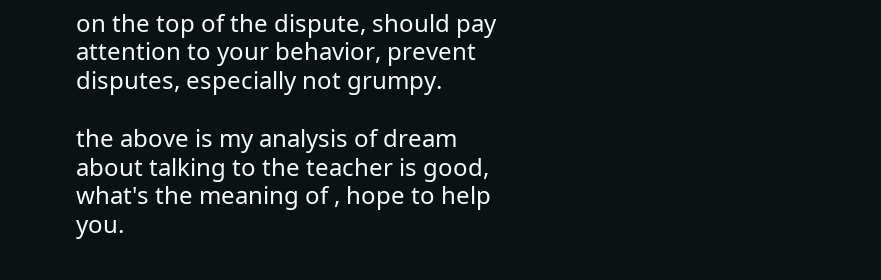on the top of the dispute, should pay attention to your behavior, prevent disputes, especially not grumpy.

the above is my analysis of dream about talking to the teacher is good, what's the meaning of , hope to help you.